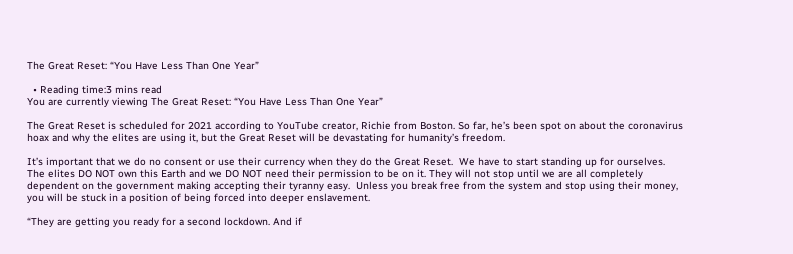The Great Reset: “You Have Less Than One Year”

  • Reading time:3 mins read
You are currently viewing The Great Reset: “You Have Less Than One Year”

The Great Reset is scheduled for 2021 according to YouTube creator, Richie from Boston. So far, he’s been spot on about the coronavirus hoax and why the elites are using it, but the Great Reset will be devastating for humanity’s freedom.

It’s important that we do no consent or use their currency when they do the Great Reset.  We have to start standing up for ourselves.  The elites DO NOT own this Earth and we DO NOT need their permission to be on it. They will not stop until we are all completely dependent on the government making accepting their tyranny easy.  Unless you break free from the system and stop using their money, you will be stuck in a position of being forced into deeper enslavement.

“They are getting you ready for a second lockdown. And if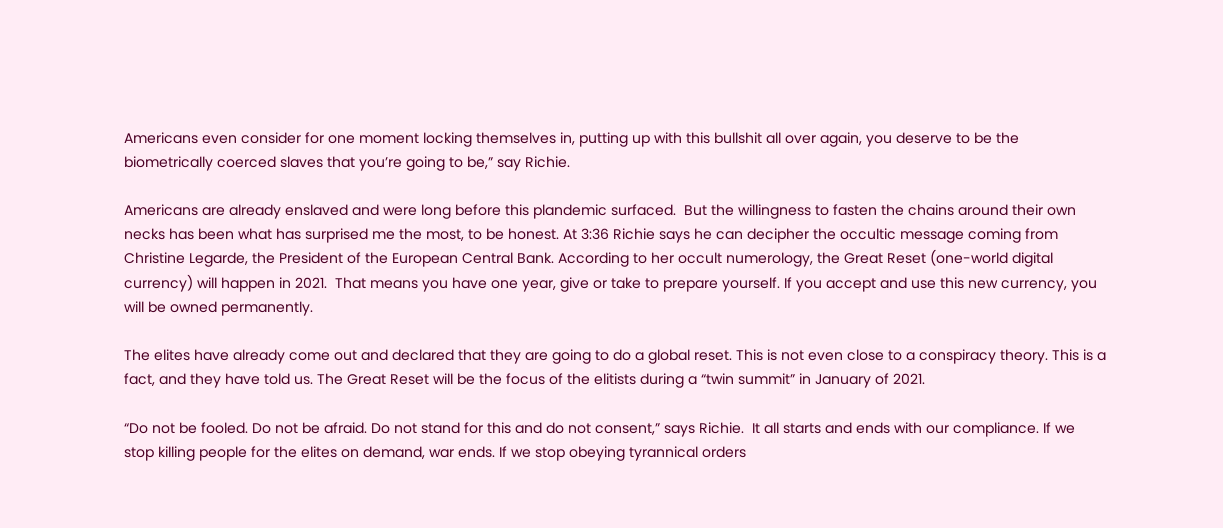Americans even consider for one moment locking themselves in, putting up with this bullshit all over again, you deserve to be the biometrically coerced slaves that you’re going to be,” say Richie.

Americans are already enslaved and were long before this plandemic surfaced.  But the willingness to fasten the chains around their own necks has been what has surprised me the most, to be honest. At 3:36 Richie says he can decipher the occultic message coming from Christine Legarde, the President of the European Central Bank. According to her occult numerology, the Great Reset (one-world digital currency) will happen in 2021.  That means you have one year, give or take to prepare yourself. If you accept and use this new currency, you will be owned permanently.

The elites have already come out and declared that they are going to do a global reset. This is not even close to a conspiracy theory. This is a fact, and they have told us. The Great Reset will be the focus of the elitists during a “twin summit” in January of 2021.

“Do not be fooled. Do not be afraid. Do not stand for this and do not consent,” says Richie.  It all starts and ends with our compliance. If we stop killing people for the elites on demand, war ends. If we stop obeying tyrannical orders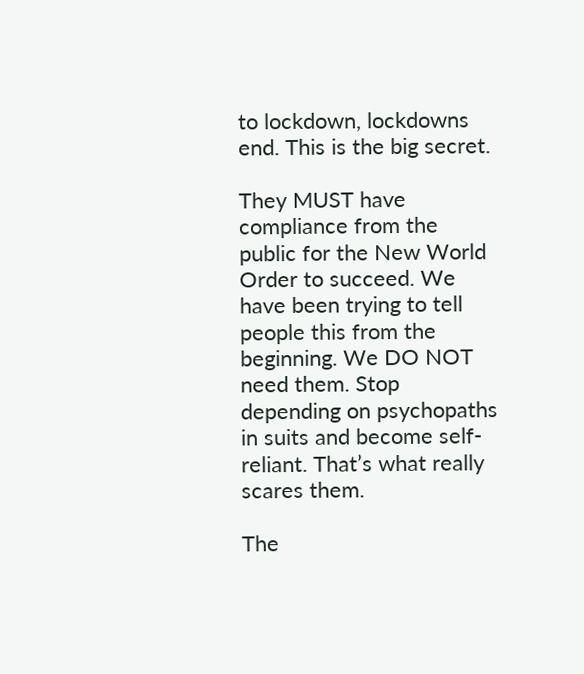to lockdown, lockdowns end. This is the big secret.

They MUST have compliance from the public for the New World Order to succeed. We have been trying to tell people this from the beginning. We DO NOT need them. Stop depending on psychopaths in suits and become self-reliant. That’s what really scares them.

The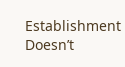Establishment Doesn’t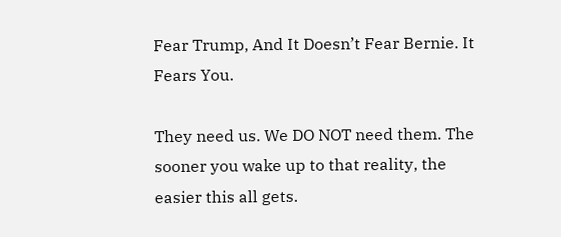Fear Trump, And It Doesn’t Fear Bernie. It Fears You.

They need us. We DO NOT need them. The sooner you wake up to that reality, the easier this all gets.